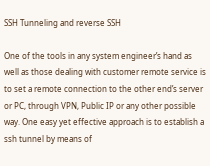SSH Tunneling and reverse SSH

One of the tools in any system engineer’s hand as well as those dealing with customer remote service is to set a remote connection to the other end’s server or PC, through VPN, Public IP or any other possible way. One easy yet effective approach is to establish a ssh tunnel by means of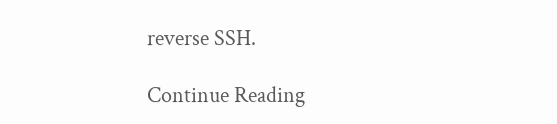reverse SSH.

Continue Reading